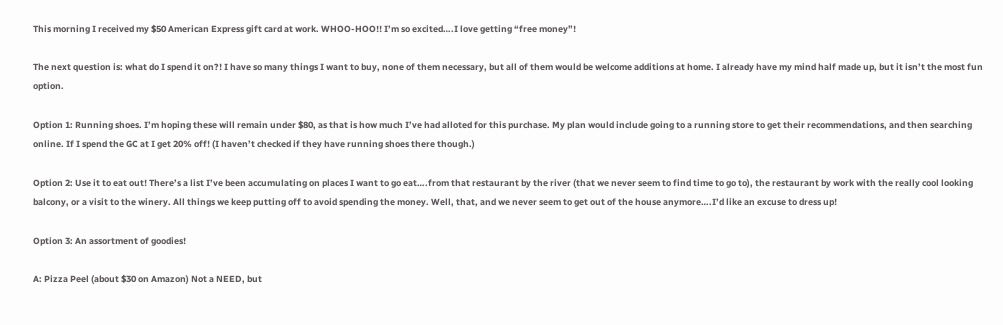This morning I received my $50 American Express gift card at work. WHOO-HOO!! I’m so excited….I love getting “free money”!

The next question is: what do I spend it on?! I have so many things I want to buy, none of them necessary, but all of them would be welcome additions at home. I already have my mind half made up, but it isn’t the most fun option.

Option 1: Running shoes. I’m hoping these will remain under $80, as that is how much I’ve had alloted for this purchase. My plan would include going to a running store to get their recommendations, and then searching online. If I spend the GC at I get 20% off! (I haven’t checked if they have running shoes there though.)

Option 2: Use it to eat out! There’s a list I’ve been accumulating on places I want to go eat….from that restaurant by the river (that we never seem to find time to go to), the restaurant by work with the really cool looking balcony, or a visit to the winery. All things we keep putting off to avoid spending the money. Well, that, and we never seem to get out of the house anymore….I’d like an excuse to dress up!

Option 3: An assortment of goodies!

A: Pizza Peel (about $30 on Amazon) Not a NEED, but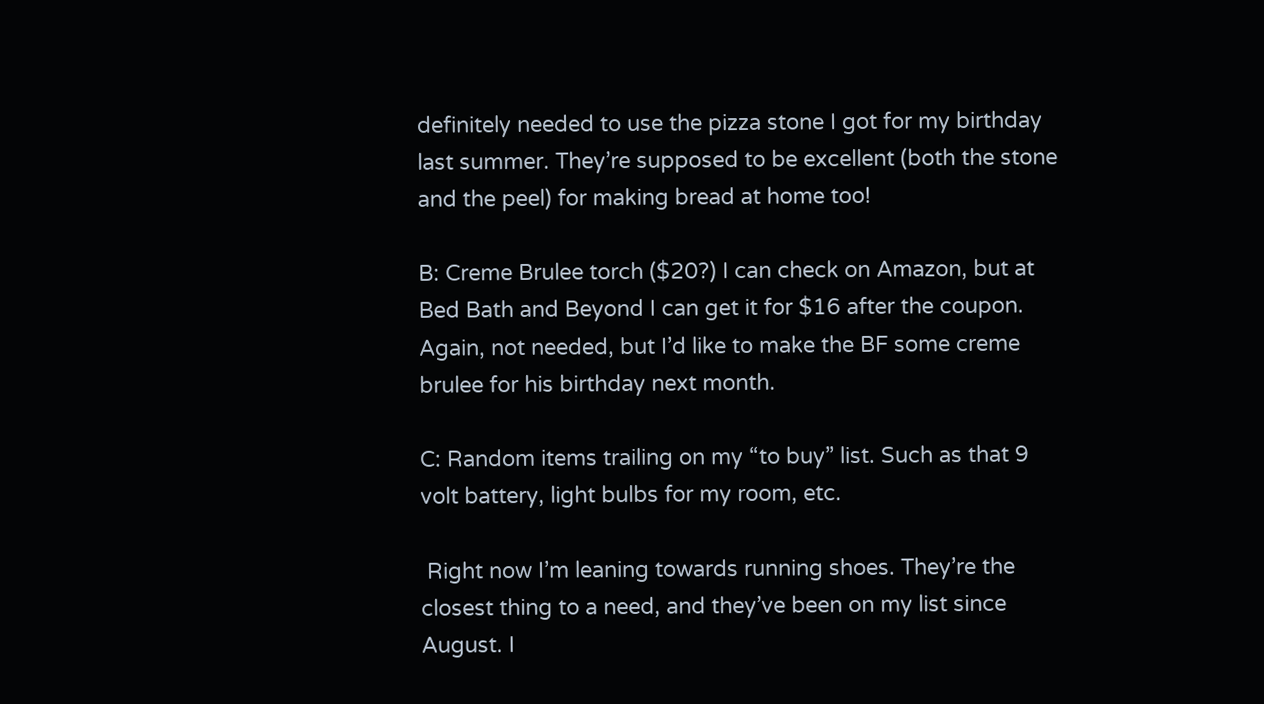definitely needed to use the pizza stone I got for my birthday last summer. They’re supposed to be excellent (both the stone and the peel) for making bread at home too!

B: Creme Brulee torch ($20?) I can check on Amazon, but at Bed Bath and Beyond I can get it for $16 after the coupon. Again, not needed, but I’d like to make the BF some creme brulee for his birthday next month.

C: Random items trailing on my “to buy” list. Such as that 9 volt battery, light bulbs for my room, etc.

 Right now I’m leaning towards running shoes. They’re the closest thing to a need, and they’ve been on my list since August. I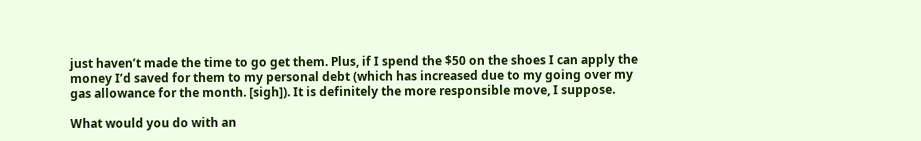just haven’t made the time to go get them. Plus, if I spend the $50 on the shoes I can apply the money I’d saved for them to my personal debt (which has increased due to my going over my gas allowance for the month. [sigh]). It is definitely the more responsible move, I suppose.

What would you do with an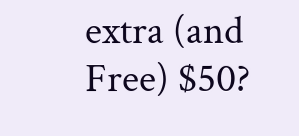extra (and Free) $50?